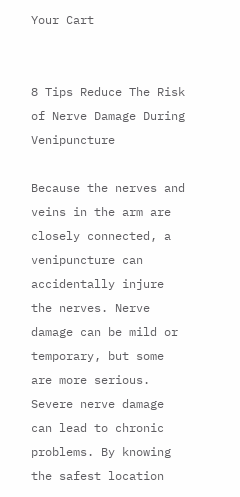Your Cart


8 Tips Reduce The Risk of Nerve Damage During Venipuncture

Because the nerves and veins in the arm are closely connected, a venipuncture can accidentally injure the nerves. Nerve damage can be mild or temporary, but some are more serious. Severe nerve damage can lead to chronic problems. By knowing the safest location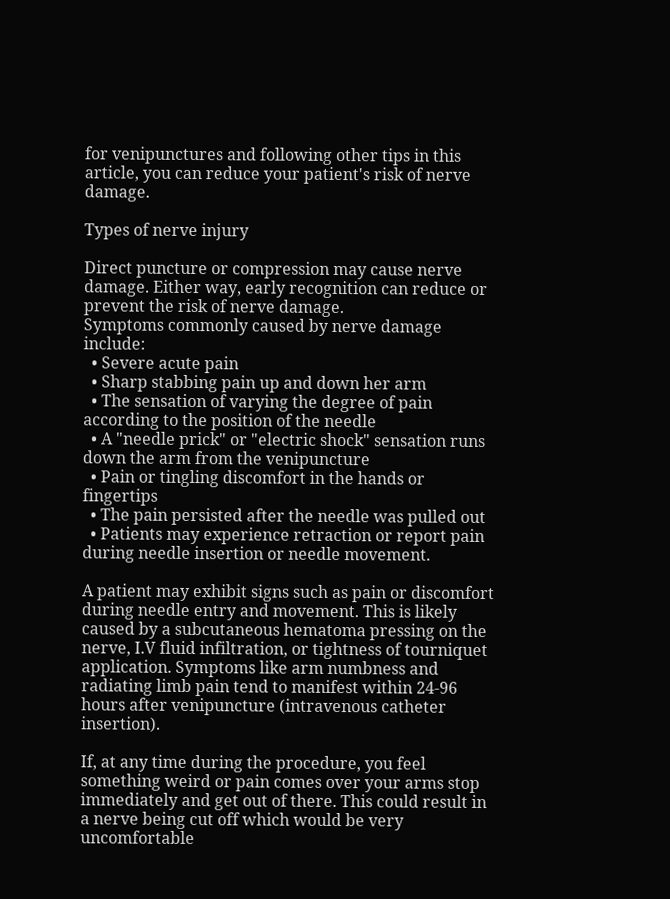for venipunctures and following other tips in this article, you can reduce your patient's risk of nerve damage.

Types of nerve injury

Direct puncture or compression may cause nerve damage. Either way, early recognition can reduce or prevent the risk of nerve damage.
Symptoms commonly caused by nerve damage include:
  • Severe acute pain
  • Sharp stabbing pain up and down her arm
  • The sensation of varying the degree of pain according to the position of the needle
  • A "needle prick" or "electric shock" sensation runs down the arm from the venipuncture
  • Pain or tingling discomfort in the hands or fingertips
  • The pain persisted after the needle was pulled out
  • Patients may experience retraction or report pain during needle insertion or needle movement.

A patient may exhibit signs such as pain or discomfort during needle entry and movement. This is likely caused by a subcutaneous hematoma pressing on the nerve, I.V fluid infiltration, or tightness of tourniquet application. Symptoms like arm numbness and radiating limb pain tend to manifest within 24-96 hours after venipuncture (intravenous catheter insertion).

If, at any time during the procedure, you feel something weird or pain comes over your arms stop immediately and get out of there. This could result in a nerve being cut off which would be very uncomfortable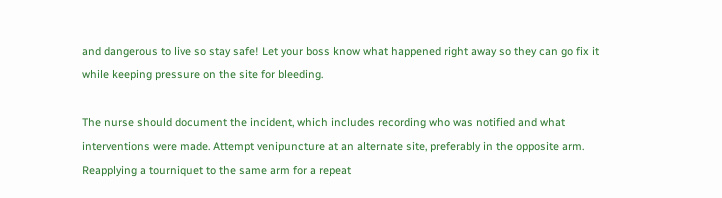and dangerous to live so stay safe! Let your boss know what happened right away so they can go fix it while keeping pressure on the site for bleeding.

The nurse should document the incident, which includes recording who was notified and what interventions were made. Attempt venipuncture at an alternate site, preferably in the opposite arm. Reapplying a tourniquet to the same arm for a repeat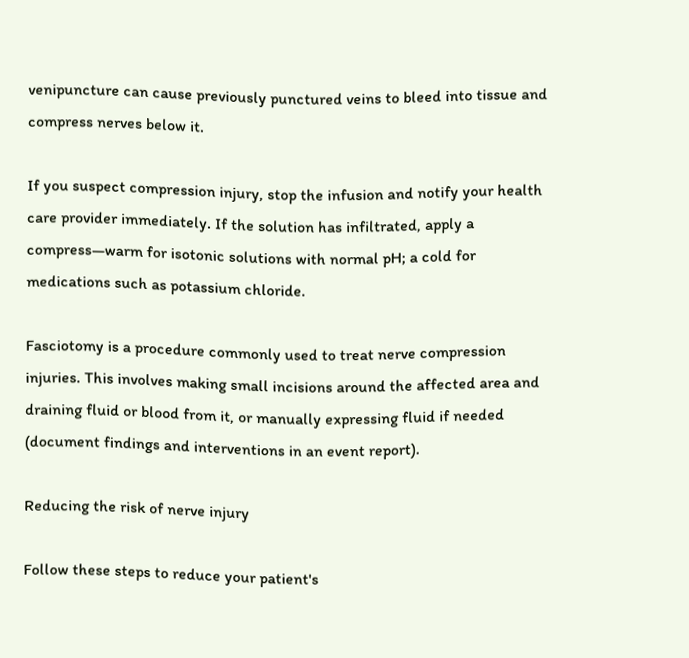venipuncture can cause previously punctured veins to bleed into tissue and compress nerves below it.

If you suspect compression injury, stop the infusion and notify your health care provider immediately. If the solution has infiltrated, apply a compress—warm for isotonic solutions with normal pH; a cold for medications such as potassium chloride.

Fasciotomy is a procedure commonly used to treat nerve compression injuries. This involves making small incisions around the affected area and draining fluid or blood from it, or manually expressing fluid if needed (document findings and interventions in an event report).

Reducing the risk of nerve injury

Follow these steps to reduce your patient's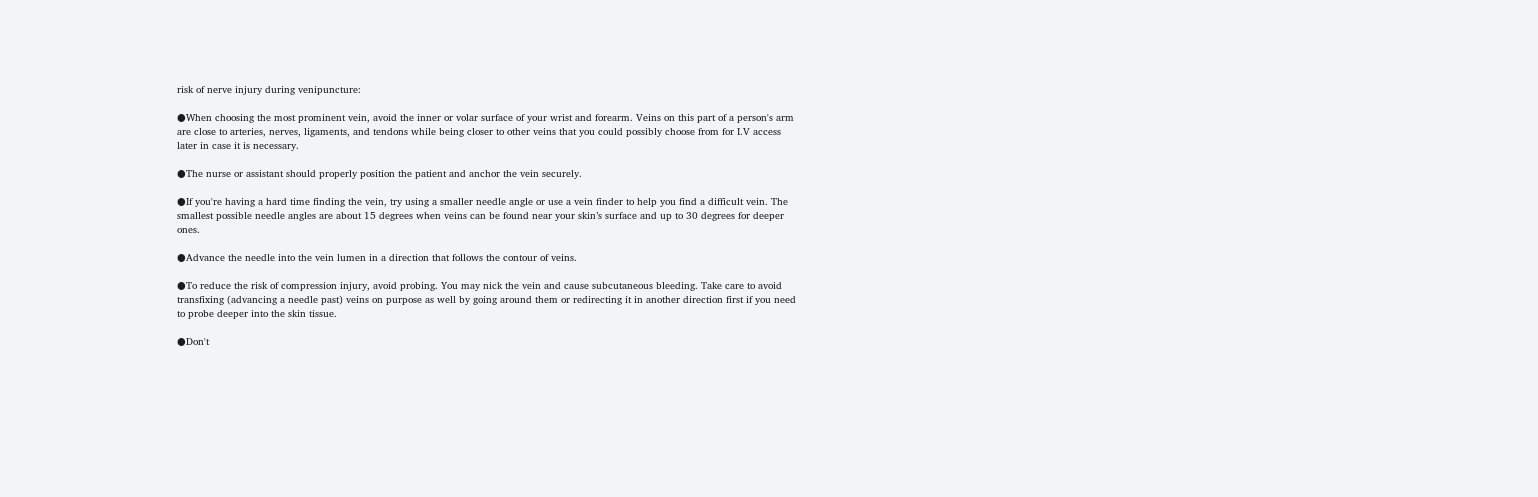risk of nerve injury during venipuncture:

●When choosing the most prominent vein, avoid the inner or volar surface of your wrist and forearm. Veins on this part of a person's arm are close to arteries, nerves, ligaments, and tendons while being closer to other veins that you could possibly choose from for I.V access later in case it is necessary.

●The nurse or assistant should properly position the patient and anchor the vein securely.

●If you're having a hard time finding the vein, try using a smaller needle angle or use a vein finder to help you find a difficult vein. The smallest possible needle angles are about 15 degrees when veins can be found near your skin’s surface and up to 30 degrees for deeper ones.

●Advance the needle into the vein lumen in a direction that follows the contour of veins.

●To reduce the risk of compression injury, avoid probing. You may nick the vein and cause subcutaneous bleeding. Take care to avoid transfixing (advancing a needle past) veins on purpose as well by going around them or redirecting it in another direction first if you need to probe deeper into the skin tissue.

●Don't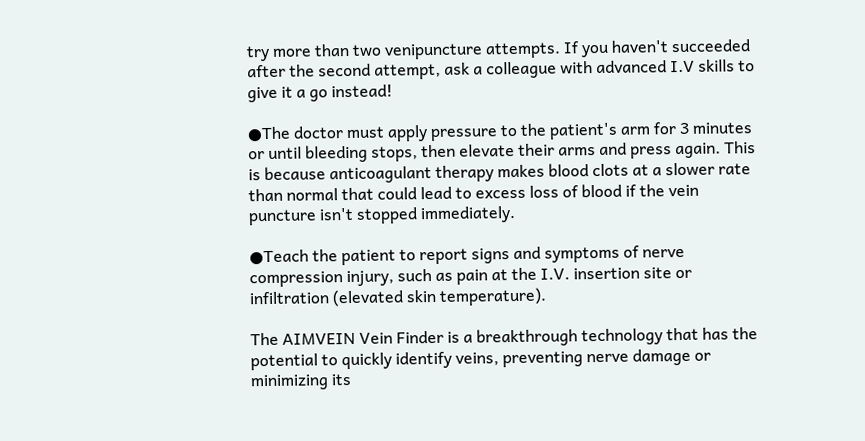try more than two venipuncture attempts. If you haven't succeeded after the second attempt, ask a colleague with advanced I.V skills to give it a go instead!

●The doctor must apply pressure to the patient's arm for 3 minutes or until bleeding stops, then elevate their arms and press again. This is because anticoagulant therapy makes blood clots at a slower rate than normal that could lead to excess loss of blood if the vein puncture isn't stopped immediately.

●Teach the patient to report signs and symptoms of nerve compression injury, such as pain at the I.V. insertion site or infiltration (elevated skin temperature).

The AIMVEIN Vein Finder is a breakthrough technology that has the potential to quickly identify veins, preventing nerve damage or minimizing its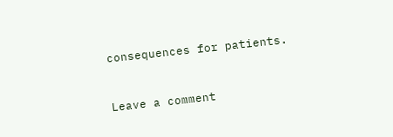consequences for patients.


Leave a comment